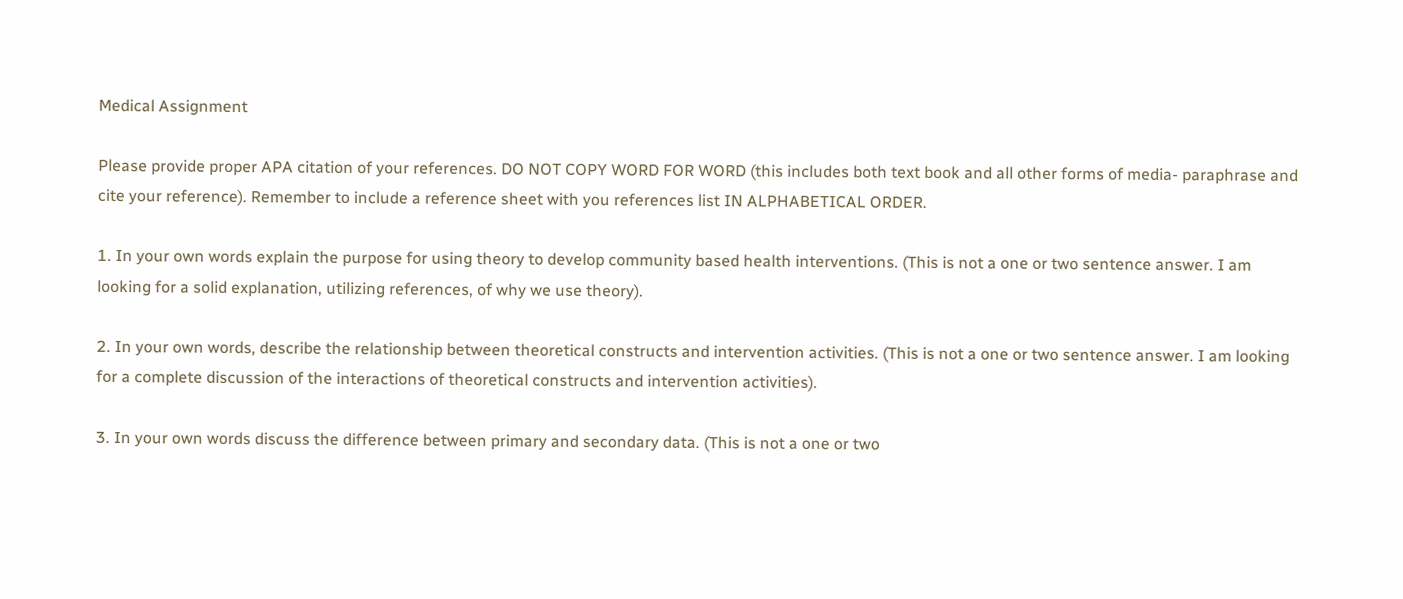Medical Assignment

Please provide proper APA citation of your references. DO NOT COPY WORD FOR WORD (this includes both text book and all other forms of media- paraphrase and cite your reference). Remember to include a reference sheet with you references list IN ALPHABETICAL ORDER.

1. In your own words explain the purpose for using theory to develop community based health interventions. (This is not a one or two sentence answer. I am looking for a solid explanation, utilizing references, of why we use theory).

2. In your own words, describe the relationship between theoretical constructs and intervention activities. (This is not a one or two sentence answer. I am looking for a complete discussion of the interactions of theoretical constructs and intervention activities).

3. In your own words discuss the difference between primary and secondary data. (This is not a one or two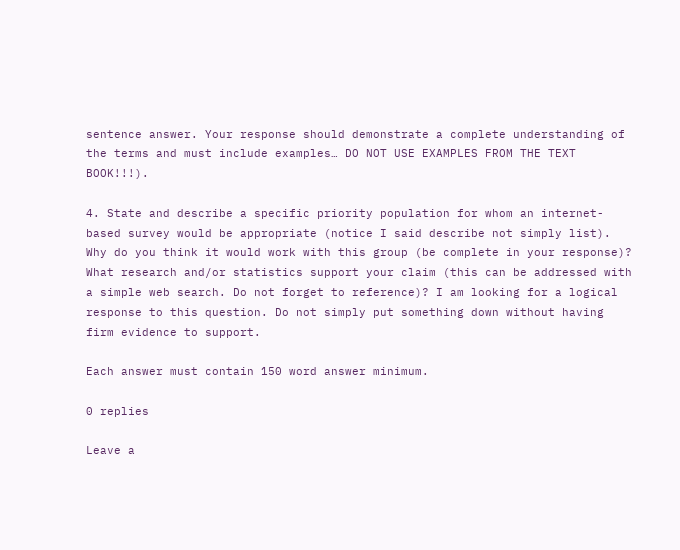sentence answer. Your response should demonstrate a complete understanding of the terms and must include examples… DO NOT USE EXAMPLES FROM THE TEXT BOOK!!!).

4. State and describe a specific priority population for whom an internet-based survey would be appropriate (notice I said describe not simply list). Why do you think it would work with this group (be complete in your response)? What research and/or statistics support your claim (this can be addressed with a simple web search. Do not forget to reference)? I am looking for a logical response to this question. Do not simply put something down without having firm evidence to support.

Each answer must contain 150 word answer minimum.

0 replies

Leave a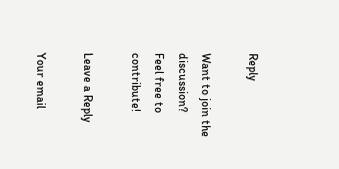Reply

Want to join the discussion?
Feel free to contribute!

Leave a Reply

Your email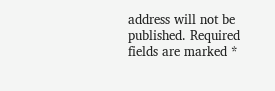address will not be published. Required fields are marked *